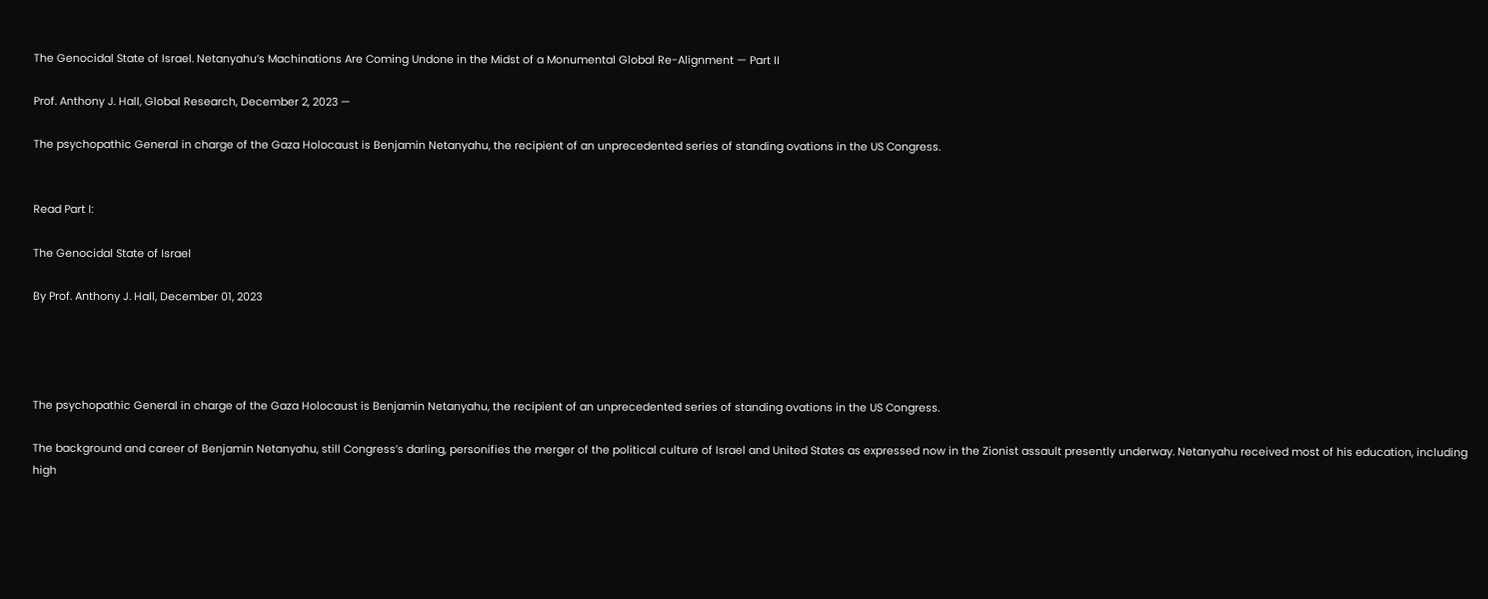The Genocidal State of Israel. Netanyahu’s Machinations Are Coming Undone in the Midst of a Monumental Global Re-Alignment — Part II

Prof. Anthony J. Hall, Global Research, December 2, 2023 —

The psychopathic General in charge of the Gaza Holocaust is Benjamin Netanyahu, the recipient of an unprecedented series of standing ovations in the US Congress.


Read Part I:

The Genocidal State of Israel

By Prof. Anthony J. Hall, December 01, 2023




The psychopathic General in charge of the Gaza Holocaust is Benjamin Netanyahu, the recipient of an unprecedented series of standing ovations in the US Congress.

The background and career of Benjamin Netanyahu, still Congress’s darling, personifies the merger of the political culture of Israel and United States as expressed now in the Zionist assault presently underway. Netanyahu received most of his education, including high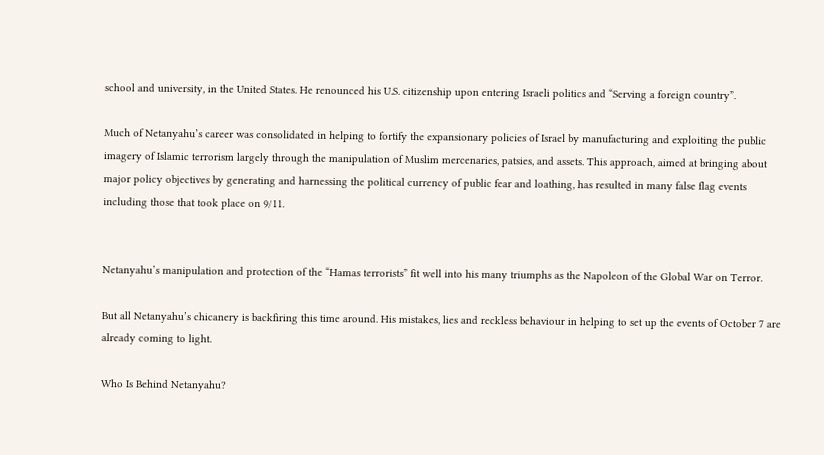school and university, in the United States. He renounced his U.S. citizenship upon entering Israeli politics and “Serving a foreign country”.

Much of Netanyahu’s career was consolidated in helping to fortify the expansionary policies of Israel by manufacturing and exploiting the public imagery of Islamic terrorism largely through the manipulation of Muslim mercenaries, patsies, and assets. This approach, aimed at bringing about major policy objectives by generating and harnessing the political currency of public fear and loathing, has resulted in many false flag events including those that took place on 9/11.


Netanyahu’s manipulation and protection of the “Hamas terrorists” fit well into his many triumphs as the Napoleon of the Global War on Terror.

But all Netanyahu’s chicanery is backfiring this time around. His mistakes, lies and reckless behaviour in helping to set up the events of October 7 are already coming to light.

Who Is Behind Netanyahu?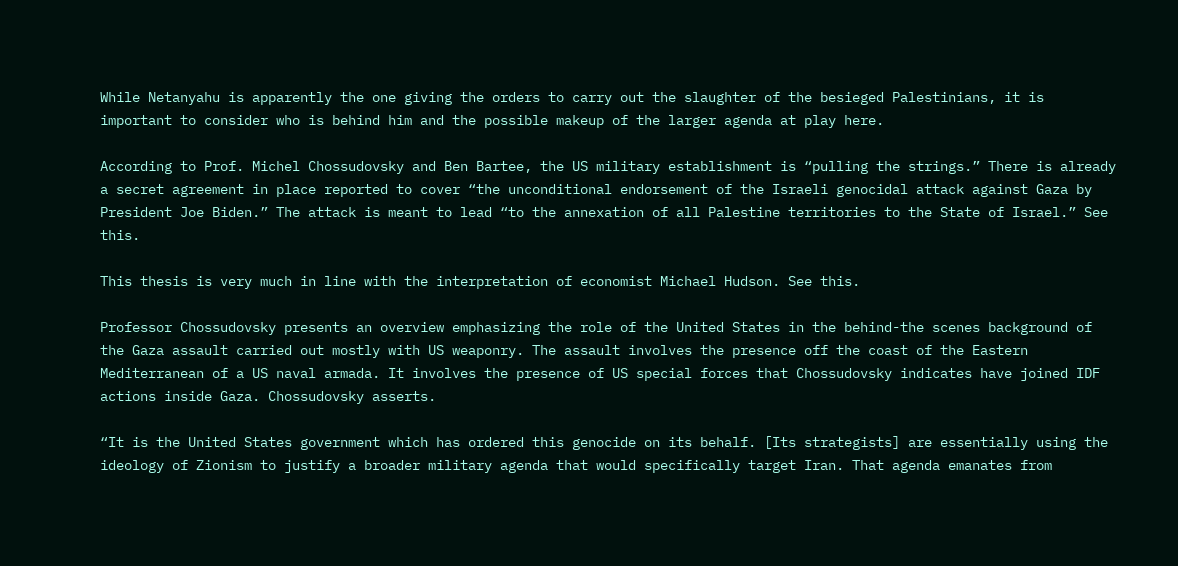While Netanyahu is apparently the one giving the orders to carry out the slaughter of the besieged Palestinians, it is important to consider who is behind him and the possible makeup of the larger agenda at play here.

According to Prof. Michel Chossudovsky and Ben Bartee, the US military establishment is “pulling the strings.” There is already a secret agreement in place reported to cover “the unconditional endorsement of the Israeli genocidal attack against Gaza by President Joe Biden.” The attack is meant to lead “to the annexation of all Palestine territories to the State of Israel.” See this.

This thesis is very much in line with the interpretation of economist Michael Hudson. See this.

Professor Chossudovsky presents an overview emphasizing the role of the United States in the behind-the scenes background of the Gaza assault carried out mostly with US weaponry. The assault involves the presence off the coast of the Eastern Mediterranean of a US naval armada. It involves the presence of US special forces that Chossudovsky indicates have joined IDF actions inside Gaza. Chossudovsky asserts.

“It is the United States government which has ordered this genocide on its behalf. [Its strategists] are essentially using the ideology of Zionism to justify a broader military agenda that would specifically target Iran. That agenda emanates from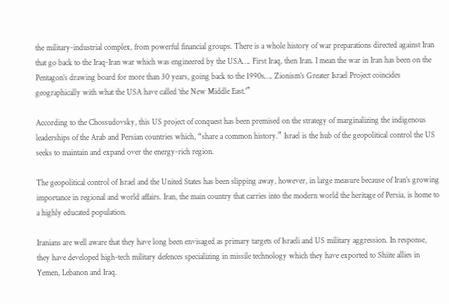the military-industrial complex, from powerful financial groups. There is a whole history of war preparations directed against Iran that go back to the Iraq-Iran war which was engineered by the USA…. First Iraq, then Iran. I mean the war in Iran has been on the Pentagon’s drawing board for more than 30 years, going back to the 1990s…. Zionism’s Greater Israel Project coincides geographically with what the USA have called ‘the New Middle East.’”

According to the Chossudovsky, this US project of conquest has been premised on the strategy of marginalizing the indigenous leaderships of the Arab and Persian countries which, “share a common history.” Israel is the hub of the geopolitical control the US seeks to maintain and expand over the energy-rich region.

The geopolitical control of Israel and the United States has been slipping away, however, in large measure because of Iran’s growing importance in regional and world affairs. Iran, the main country that carries into the modern world the heritage of Persia, is home to a highly educated population.

Iranians are well aware that they have long been envisaged as primary targets of Israeli and US military aggression. In response, they have developed high-tech military defences specializing in missile technology which they have exported to Shiite allies in Yemen, Lebanon and Iraq.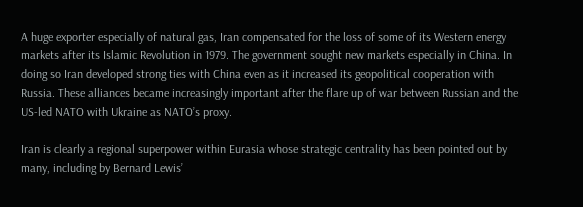A huge exporter especially of natural gas, Iran compensated for the loss of some of its Western energy markets after its Islamic Revolution in 1979. The government sought new markets especially in China. In doing so Iran developed strong ties with China even as it increased its geopolitical cooperation with Russia. These alliances became increasingly important after the flare up of war between Russian and the US-led NATO with Ukraine as NATO’s proxy.

Iran is clearly a regional superpower within Eurasia whose strategic centrality has been pointed out by many, including by Bernard Lewis’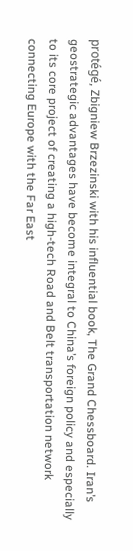protégé, Zbigniew Brzezinski with his influential book, The Grand Chessboard. Iran’s geostrategic advantages have become integral to China’s foreign policy and especially to its core project of creating a high-tech Road and Belt transportation network connecting Europe with the Far East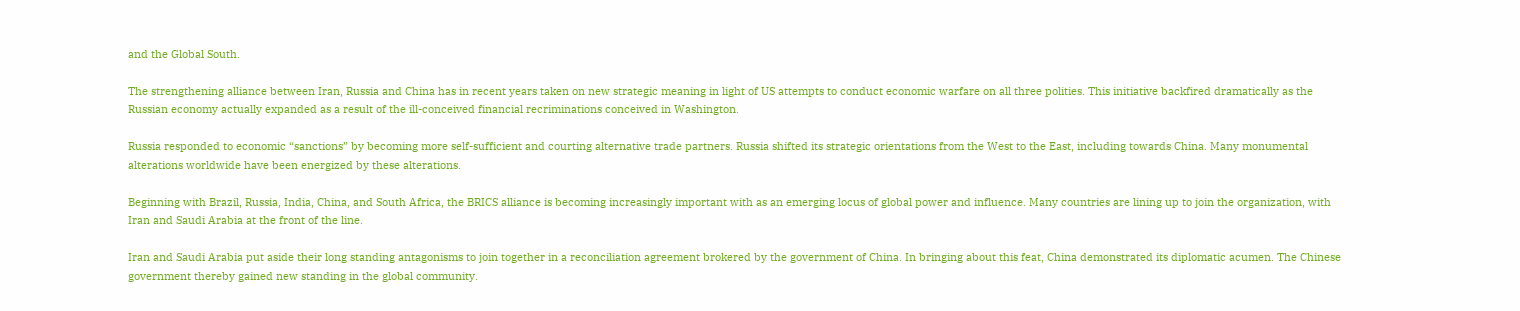and the Global South.

The strengthening alliance between Iran, Russia and China has in recent years taken on new strategic meaning in light of US attempts to conduct economic warfare on all three polities. This initiative backfired dramatically as the Russian economy actually expanded as a result of the ill-conceived financial recriminations conceived in Washington.

Russia responded to economic “sanctions” by becoming more self-sufficient and courting alternative trade partners. Russia shifted its strategic orientations from the West to the East, including towards China. Many monumental alterations worldwide have been energized by these alterations.

Beginning with Brazil, Russia, India, China, and South Africa, the BRICS alliance is becoming increasingly important with as an emerging locus of global power and influence. Many countries are lining up to join the organization, with Iran and Saudi Arabia at the front of the line.

Iran and Saudi Arabia put aside their long standing antagonisms to join together in a reconciliation agreement brokered by the government of China. In bringing about this feat, China demonstrated its diplomatic acumen. The Chinese government thereby gained new standing in the global community.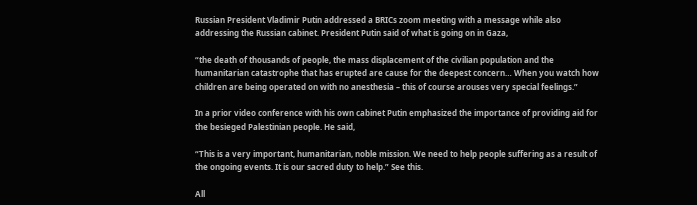Russian President Vladimir Putin addressed a BRICs zoom meeting with a message while also addressing the Russian cabinet. President Putin said of what is going on in Gaza,

“the death of thousands of people, the mass displacement of the civilian population and the humanitarian catastrophe that has erupted are cause for the deepest concern… When you watch how children are being operated on with no anesthesia – this of course arouses very special feelings.”

In a prior video conference with his own cabinet Putin emphasized the importance of providing aid for the besieged Palestinian people. He said,

“This is a very important, humanitarian, noble mission. We need to help people suffering as a result of the ongoing events. It is our sacred duty to help.” See this.

All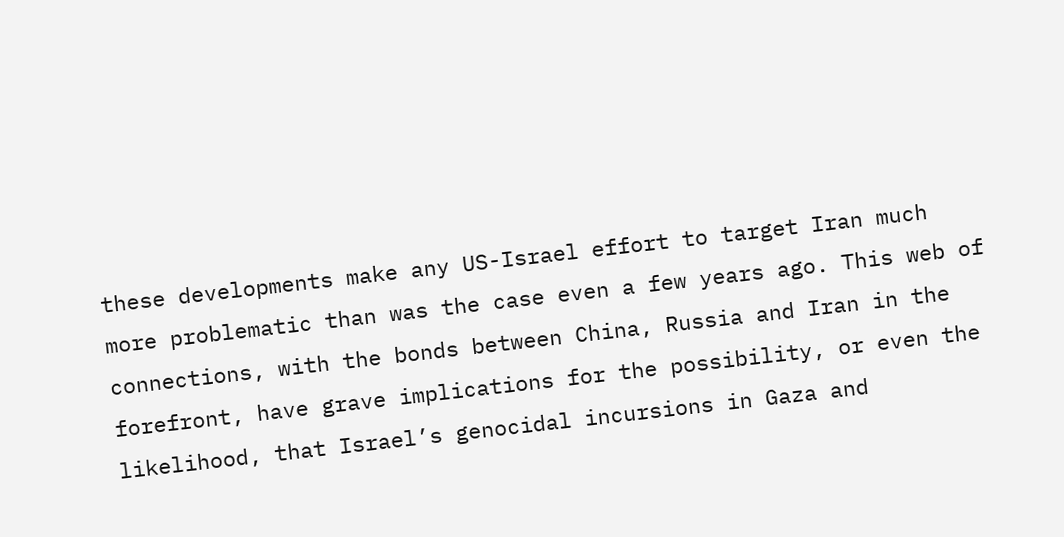these developments make any US-Israel effort to target Iran much more problematic than was the case even a few years ago. This web of connections, with the bonds between China, Russia and Iran in the forefront, have grave implications for the possibility, or even the likelihood, that Israel’s genocidal incursions in Gaza and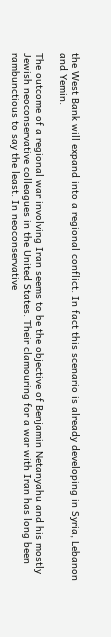the West Bank will expand into a regional conflict. In fact this scenario is already developing in Syria, Lebanon and Yemin.

The outcome of a regional war involving Iran seems to be the objective of Benjamin Netanyahu and his mostly Jewish neoconservative colleagues in the United States. Their clamouring for a war with Iran has long been rambunctious to say the least. In neoconservative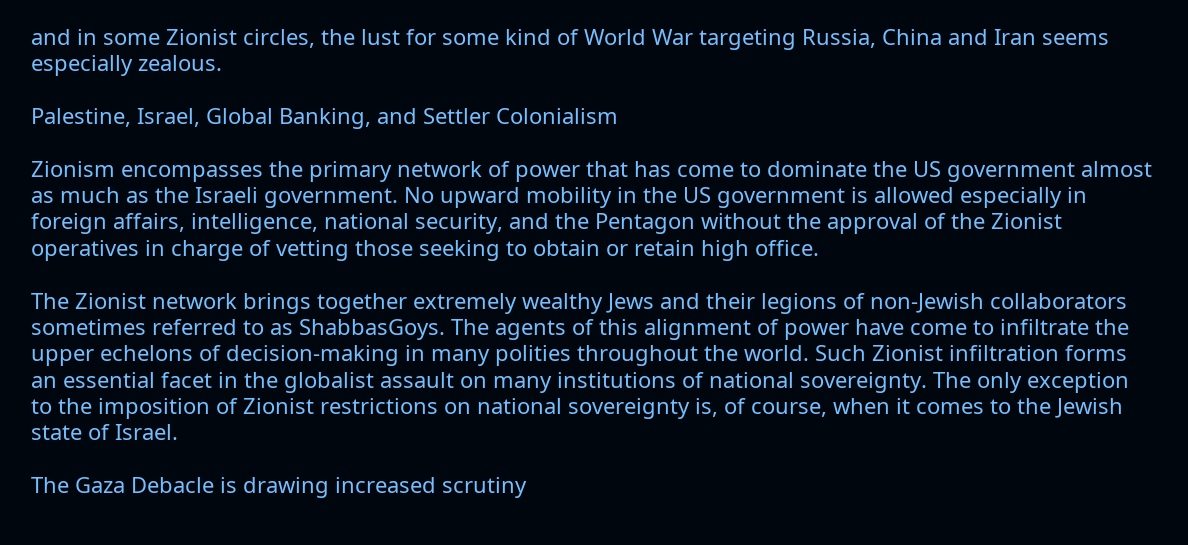and in some Zionist circles, the lust for some kind of World War targeting Russia, China and Iran seems especially zealous.

Palestine, Israel, Global Banking, and Settler Colonialism

Zionism encompasses the primary network of power that has come to dominate the US government almost as much as the Israeli government. No upward mobility in the US government is allowed especially in foreign affairs, intelligence, national security, and the Pentagon without the approval of the Zionist operatives in charge of vetting those seeking to obtain or retain high office.

The Zionist network brings together extremely wealthy Jews and their legions of non-Jewish collaborators sometimes referred to as ShabbasGoys. The agents of this alignment of power have come to infiltrate the upper echelons of decision-making in many polities throughout the world. Such Zionist infiltration forms an essential facet in the globalist assault on many institutions of national sovereignty. The only exception to the imposition of Zionist restrictions on national sovereignty is, of course, when it comes to the Jewish state of Israel.

The Gaza Debacle is drawing increased scrutiny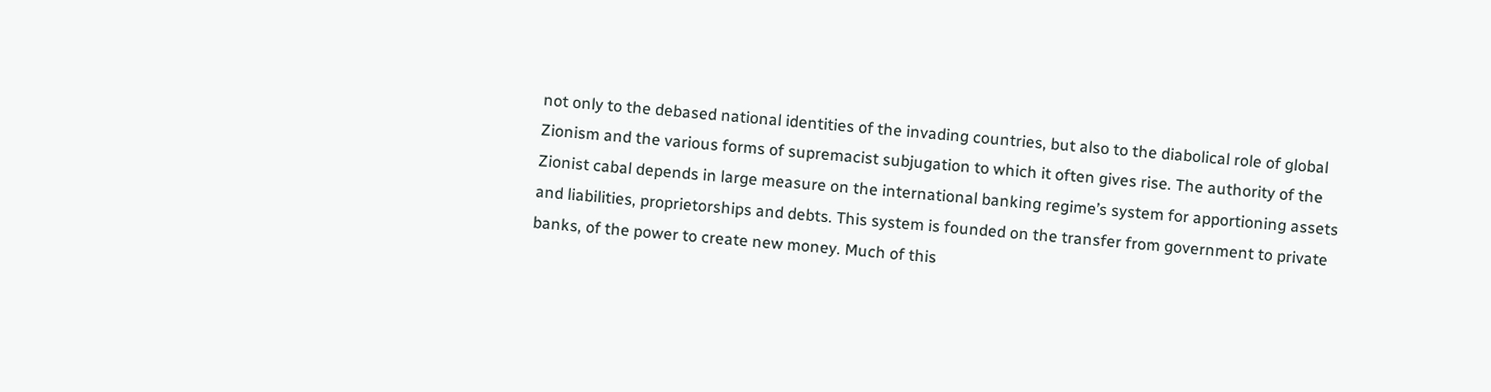not only to the debased national identities of the invading countries, but also to the diabolical role of global Zionism and the various forms of supremacist subjugation to which it often gives rise. The authority of the Zionist cabal depends in large measure on the international banking regime’s system for apportioning assets and liabilities, proprietorships and debts. This system is founded on the transfer from government to private banks, of the power to create new money. Much of this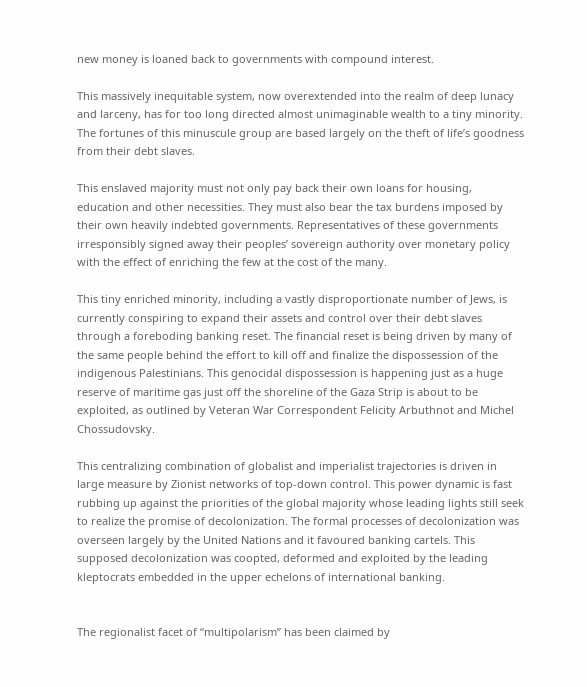new money is loaned back to governments with compound interest.

This massively inequitable system, now overextended into the realm of deep lunacy and larceny, has for too long directed almost unimaginable wealth to a tiny minority. The fortunes of this minuscule group are based largely on the theft of life’s goodness from their debt slaves.

This enslaved majority must not only pay back their own loans for housing, education and other necessities. They must also bear the tax burdens imposed by their own heavily indebted governments. Representatives of these governments irresponsibly signed away their peoples’ sovereign authority over monetary policy with the effect of enriching the few at the cost of the many.

This tiny enriched minority, including a vastly disproportionate number of Jews, is currently conspiring to expand their assets and control over their debt slaves through a foreboding banking reset. The financial reset is being driven by many of the same people behind the effort to kill off and finalize the dispossession of the indigenous Palestinians. This genocidal dispossession is happening just as a huge reserve of maritime gas just off the shoreline of the Gaza Strip is about to be exploited, as outlined by Veteran War Correspondent Felicity Arbuthnot and Michel Chossudovsky.

This centralizing combination of globalist and imperialist trajectories is driven in large measure by Zionist networks of top-down control. This power dynamic is fast rubbing up against the priorities of the global majority whose leading lights still seek to realize the promise of decolonization. The formal processes of decolonization was overseen largely by the United Nations and it favoured banking cartels. This supposed decolonization was coopted, deformed and exploited by the leading kleptocrats embedded in the upper echelons of international banking.


The regionalist facet of “multipolarism” has been claimed by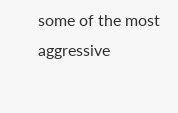some of the most aggressive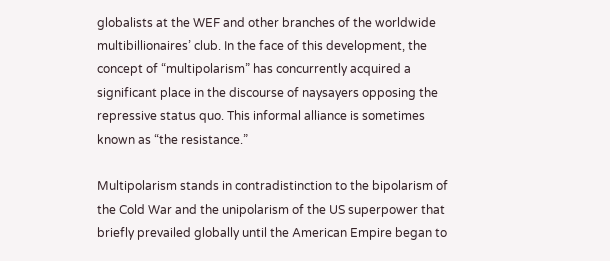globalists at the WEF and other branches of the worldwide multibillionaires’ club. In the face of this development, the concept of “multipolarism” has concurrently acquired a significant place in the discourse of naysayers opposing the repressive status quo. This informal alliance is sometimes known as “the resistance.”

Multipolarism stands in contradistinction to the bipolarism of the Cold War and the unipolarism of the US superpower that briefly prevailed globally until the American Empire began to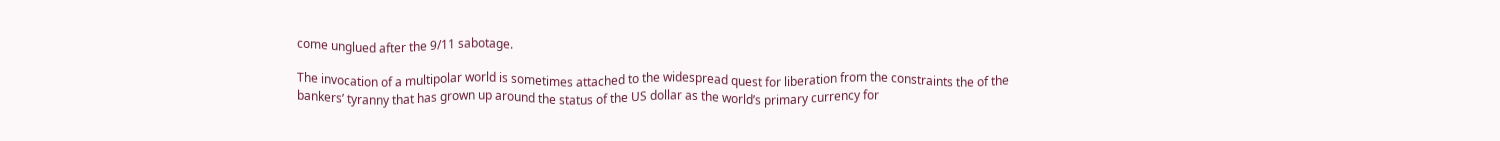come unglued after the 9/11 sabotage.

The invocation of a multipolar world is sometimes attached to the widespread quest for liberation from the constraints the of the bankers’ tyranny that has grown up around the status of the US dollar as the world’s primary currency for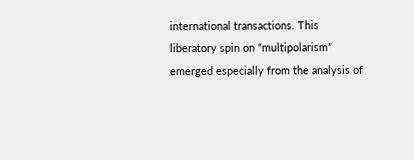international transactions. This liberatory spin on “multipolarism” emerged especially from the analysis of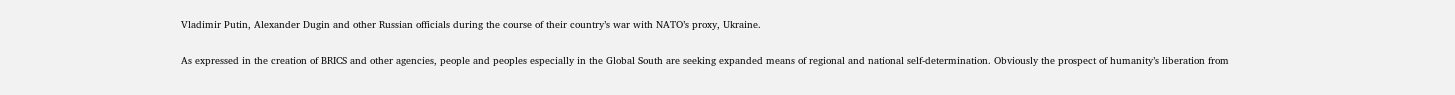Vladimir Putin, Alexander Dugin and other Russian officials during the course of their country’s war with NATO’s proxy, Ukraine.

As expressed in the creation of BRICS and other agencies, people and peoples especially in the Global South are seeking expanded means of regional and national self-determination. Obviously the prospect of humanity’s liberation from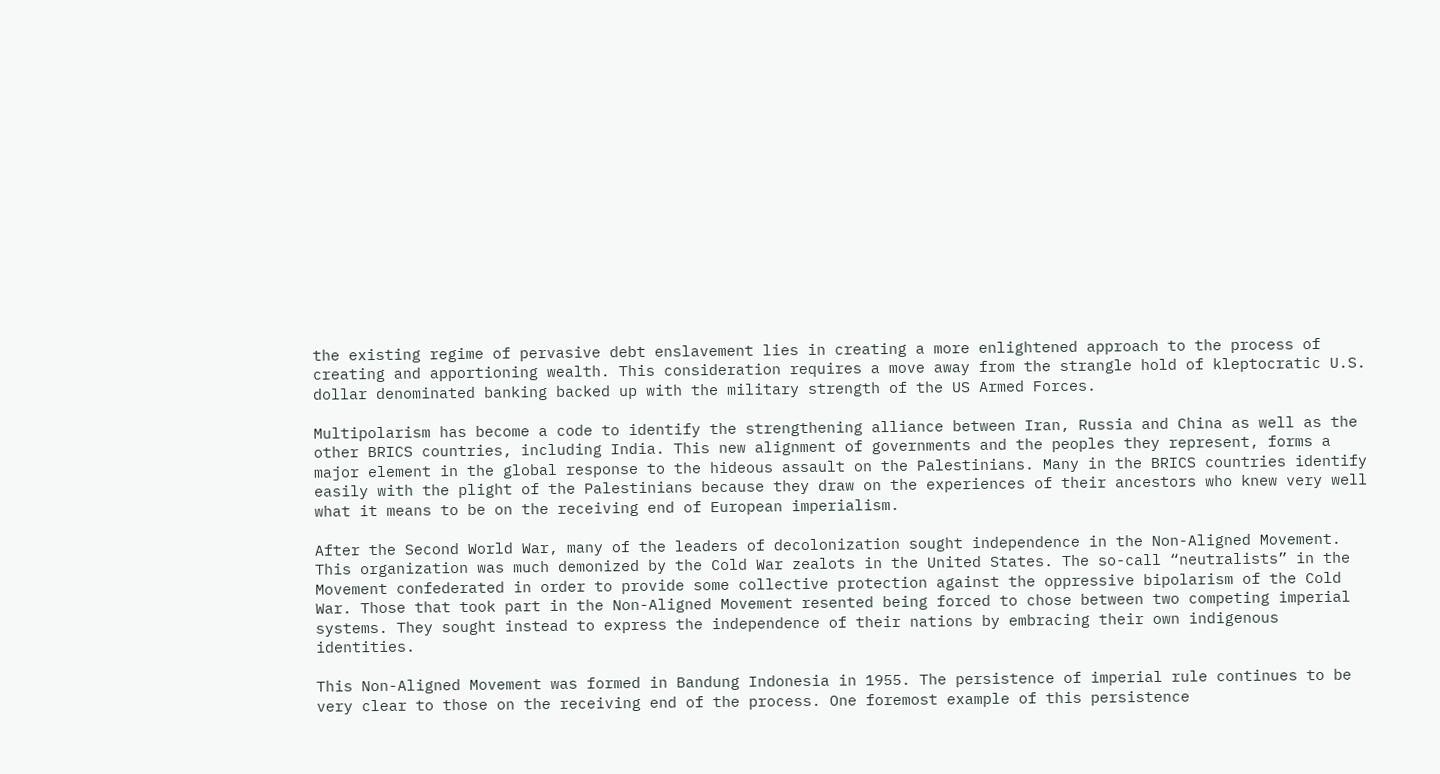the existing regime of pervasive debt enslavement lies in creating a more enlightened approach to the process of creating and apportioning wealth. This consideration requires a move away from the strangle hold of kleptocratic U.S. dollar denominated banking backed up with the military strength of the US Armed Forces.

Multipolarism has become a code to identify the strengthening alliance between Iran, Russia and China as well as the other BRICS countries, including India. This new alignment of governments and the peoples they represent, forms a major element in the global response to the hideous assault on the Palestinians. Many in the BRICS countries identify easily with the plight of the Palestinians because they draw on the experiences of their ancestors who knew very well what it means to be on the receiving end of European imperialism.

After the Second World War, many of the leaders of decolonization sought independence in the Non-Aligned Movement. This organization was much demonized by the Cold War zealots in the United States. The so-call “neutralists” in the Movement confederated in order to provide some collective protection against the oppressive bipolarism of the Cold War. Those that took part in the Non-Aligned Movement resented being forced to chose between two competing imperial systems. They sought instead to express the independence of their nations by embracing their own indigenous identities.

This Non-Aligned Movement was formed in Bandung Indonesia in 1955. The persistence of imperial rule continues to be very clear to those on the receiving end of the process. One foremost example of this persistence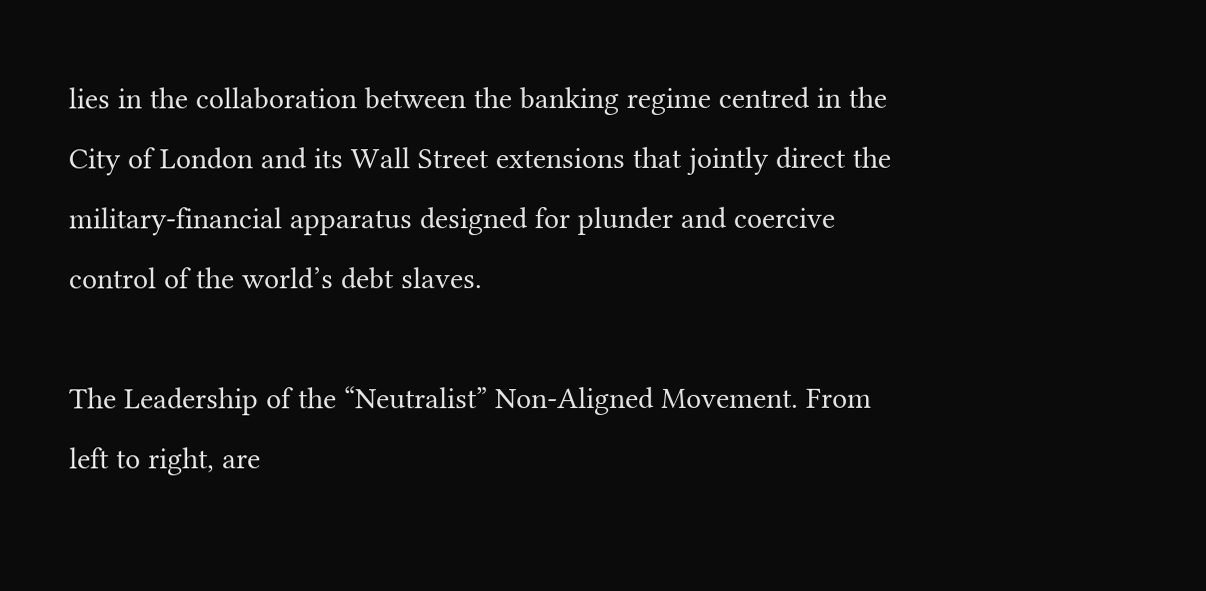lies in the collaboration between the banking regime centred in the City of London and its Wall Street extensions that jointly direct the military-financial apparatus designed for plunder and coercive control of the world’s debt slaves.

The Leadership of the “Neutralist” Non-Aligned Movement. From left to right, are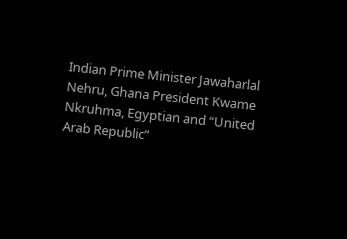Indian Prime Minister Jawaharlal Nehru, Ghana President Kwame Nkruhma, Egyptian and “United Arab Republic”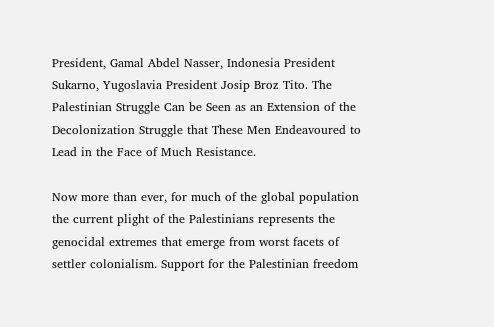President, Gamal Abdel Nasser, Indonesia President Sukarno, Yugoslavia President Josip Broz Tito. The Palestinian Struggle Can be Seen as an Extension of the Decolonization Struggle that These Men Endeavoured to Lead in the Face of Much Resistance.

Now more than ever, for much of the global population the current plight of the Palestinians represents the genocidal extremes that emerge from worst facets of settler colonialism. Support for the Palestinian freedom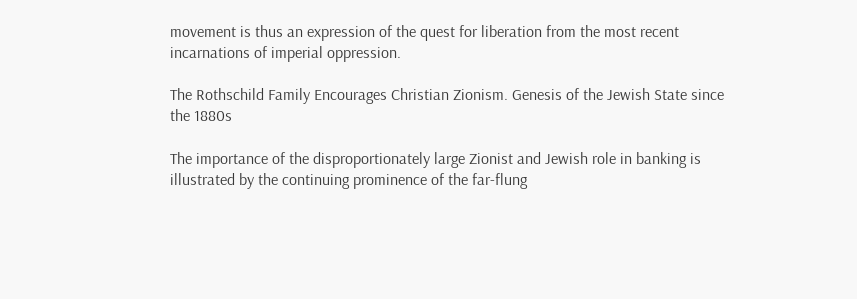movement is thus an expression of the quest for liberation from the most recent incarnations of imperial oppression.

The Rothschild Family Encourages Christian Zionism. Genesis of the Jewish State since the 1880s

The importance of the disproportionately large Zionist and Jewish role in banking is illustrated by the continuing prominence of the far-flung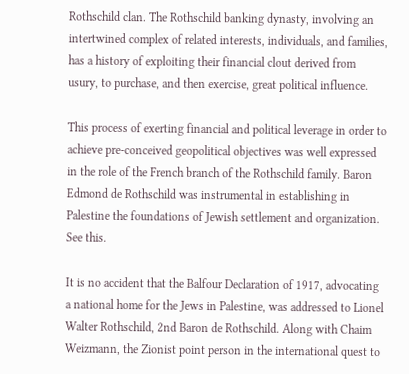Rothschild clan. The Rothschild banking dynasty, involving an intertwined complex of related interests, individuals, and families, has a history of exploiting their financial clout derived from usury, to purchase, and then exercise, great political influence.

This process of exerting financial and political leverage in order to achieve pre-conceived geopolitical objectives was well expressed in the role of the French branch of the Rothschild family. Baron Edmond de Rothschild was instrumental in establishing in Palestine the foundations of Jewish settlement and organization. See this.

It is no accident that the Balfour Declaration of 1917, advocating a national home for the Jews in Palestine, was addressed to Lionel Walter Rothschild, 2nd Baron de Rothschild. Along with Chaim Weizmann, the Zionist point person in the international quest to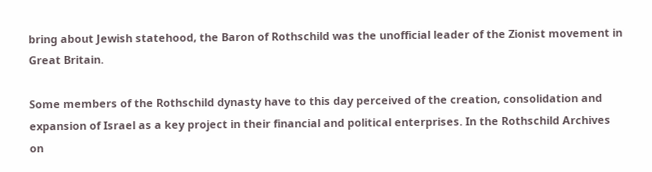bring about Jewish statehood, the Baron of Rothschild was the unofficial leader of the Zionist movement in Great Britain.

Some members of the Rothschild dynasty have to this day perceived of the creation, consolidation and expansion of Israel as a key project in their financial and political enterprises. In the Rothschild Archives on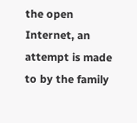the open Internet, an attempt is made to by the family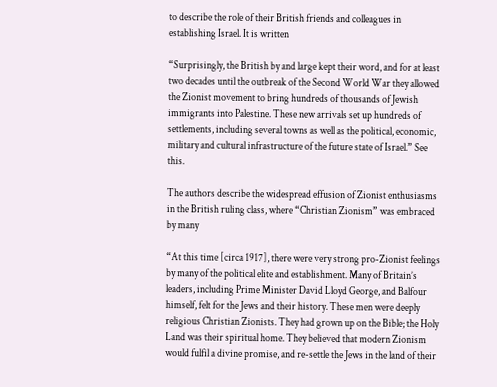to describe the role of their British friends and colleagues in establishing Israel. It is written

“Surprisingly, the British by and large kept their word, and for at least two decades until the outbreak of the Second World War they allowed the Zionist movement to bring hundreds of thousands of Jewish immigrants into Palestine. These new arrivals set up hundreds of settlements, including several towns as well as the political, economic, military and cultural infrastructure of the future state of Israel.” See this.

The authors describe the widespread effusion of Zionist enthusiasms in the British ruling class, where “Christian Zionism” was embraced by many

“At this time [circa 1917], there were very strong pro-Zionist feelings by many of the political elite and establishment. Many of Britain’s leaders, including Prime Minister David Lloyd George, and Balfour himself, felt for the Jews and their history. These men were deeply religious Christian Zionists. They had grown up on the Bible; the Holy Land was their spiritual home. They believed that modern Zionism would fulfil a divine promise, and re-settle the Jews in the land of their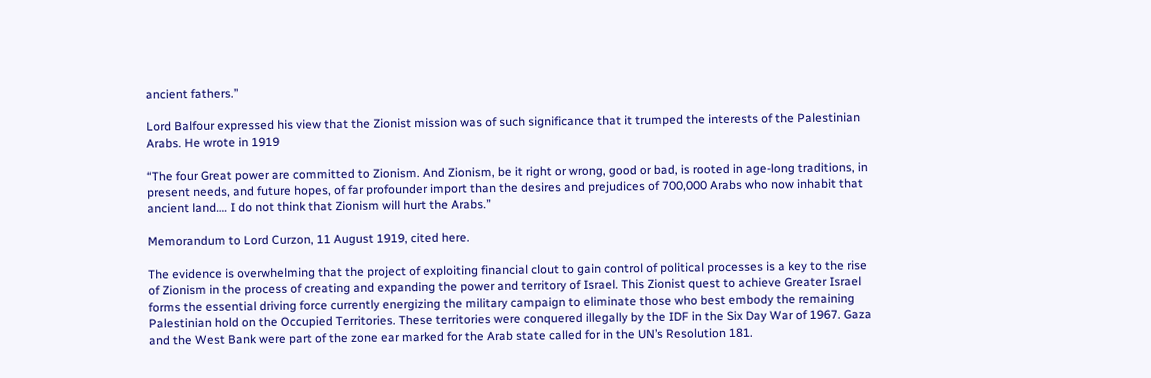ancient fathers.”

Lord Balfour expressed his view that the Zionist mission was of such significance that it trumped the interests of the Palestinian Arabs. He wrote in 1919

“The four Great power are committed to Zionism. And Zionism, be it right or wrong, good or bad, is rooted in age-long traditions, in present needs, and future hopes, of far profounder import than the desires and prejudices of 700,000 Arabs who now inhabit that ancient land…. I do not think that Zionism will hurt the Arabs.”

Memorandum to Lord Curzon, 11 August 1919, cited here.

The evidence is overwhelming that the project of exploiting financial clout to gain control of political processes is a key to the rise of Zionism in the process of creating and expanding the power and territory of Israel. This Zionist quest to achieve Greater Israel forms the essential driving force currently energizing the military campaign to eliminate those who best embody the remaining Palestinian hold on the Occupied Territories. These territories were conquered illegally by the IDF in the Six Day War of 1967. Gaza and the West Bank were part of the zone ear marked for the Arab state called for in the UN’s Resolution 181.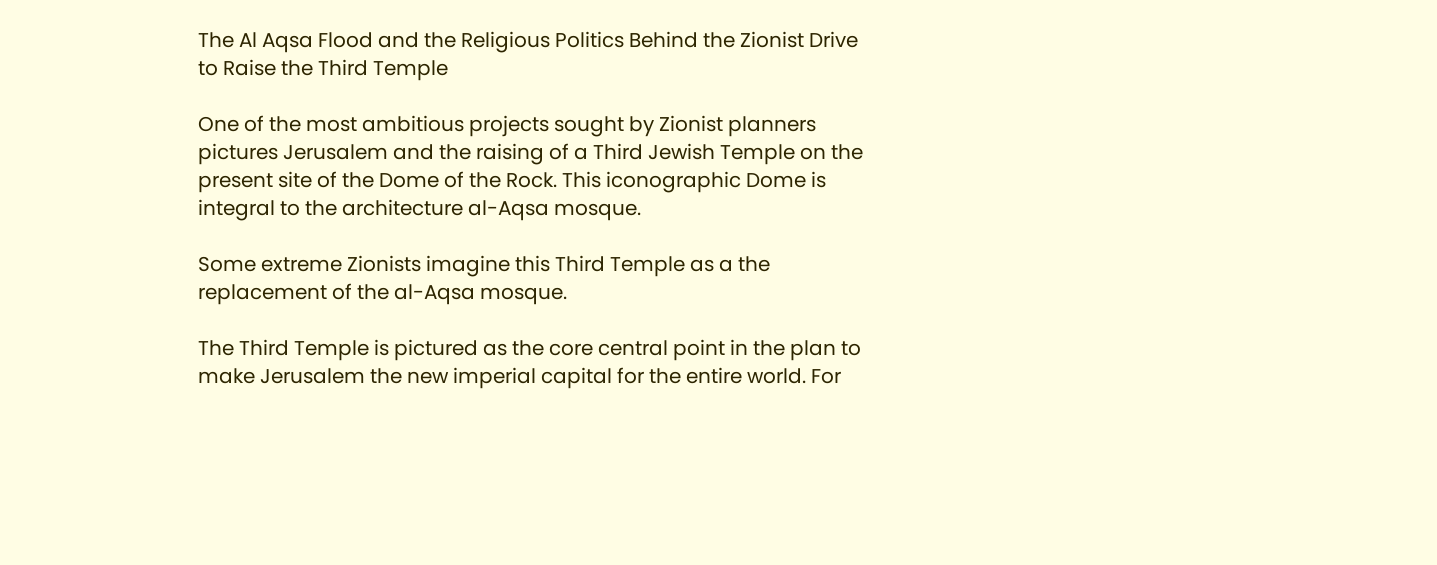The Al Aqsa Flood and the Religious Politics Behind the Zionist Drive to Raise the Third Temple

One of the most ambitious projects sought by Zionist planners pictures Jerusalem and the raising of a Third Jewish Temple on the present site of the Dome of the Rock. This iconographic Dome is integral to the architecture al-Aqsa mosque.

Some extreme Zionists imagine this Third Temple as a the replacement of the al-Aqsa mosque.

The Third Temple is pictured as the core central point in the plan to make Jerusalem the new imperial capital for the entire world. For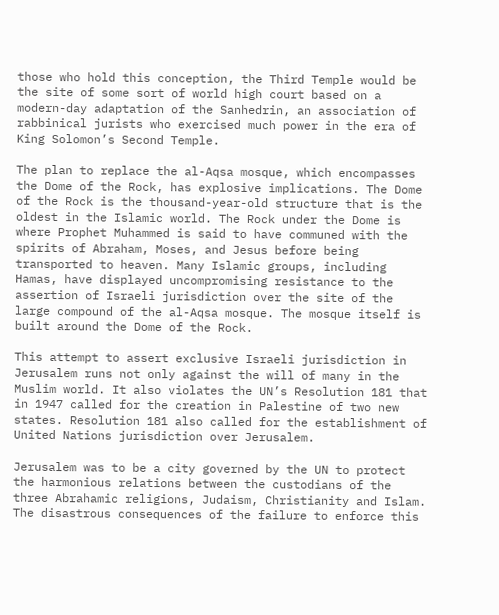those who hold this conception, the Third Temple would be the site of some sort of world high court based on a modern-day adaptation of the Sanhedrin, an association of rabbinical jurists who exercised much power in the era of King Solomon’s Second Temple.

The plan to replace the al-Aqsa mosque, which encompasses the Dome of the Rock, has explosive implications. The Dome of the Rock is the thousand-year-old structure that is the oldest in the Islamic world. The Rock under the Dome is where Prophet Muhammed is said to have communed with the spirits of Abraham, Moses, and Jesus before being transported to heaven. Many Islamic groups, including Hamas, have displayed uncompromising resistance to the assertion of Israeli jurisdiction over the site of the large compound of the al-Aqsa mosque. The mosque itself is built around the Dome of the Rock.

This attempt to assert exclusive Israeli jurisdiction in Jerusalem runs not only against the will of many in the Muslim world. It also violates the UN’s Resolution 181 that in 1947 called for the creation in Palestine of two new states. Resolution 181 also called for the establishment of United Nations jurisdiction over Jerusalem.

Jerusalem was to be a city governed by the UN to protect the harmonious relations between the custodians of the three Abrahamic religions, Judaism, Christianity and Islam. The disastrous consequences of the failure to enforce this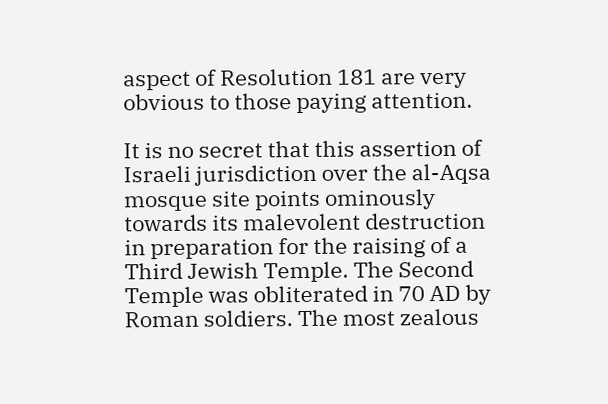aspect of Resolution 181 are very obvious to those paying attention.

It is no secret that this assertion of Israeli jurisdiction over the al-Aqsa mosque site points ominously towards its malevolent destruction in preparation for the raising of a Third Jewish Temple. The Second Temple was obliterated in 70 AD by Roman soldiers. The most zealous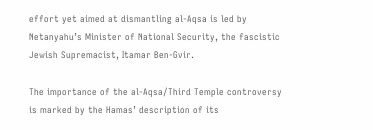effort yet aimed at dismantling al-Aqsa is led by Netanyahu’s Minister of National Security, the fascistic Jewish Supremacist, Itamar Ben-Gvir.

The importance of the al-Aqsa/Third Temple controversy is marked by the Hamas’ description of its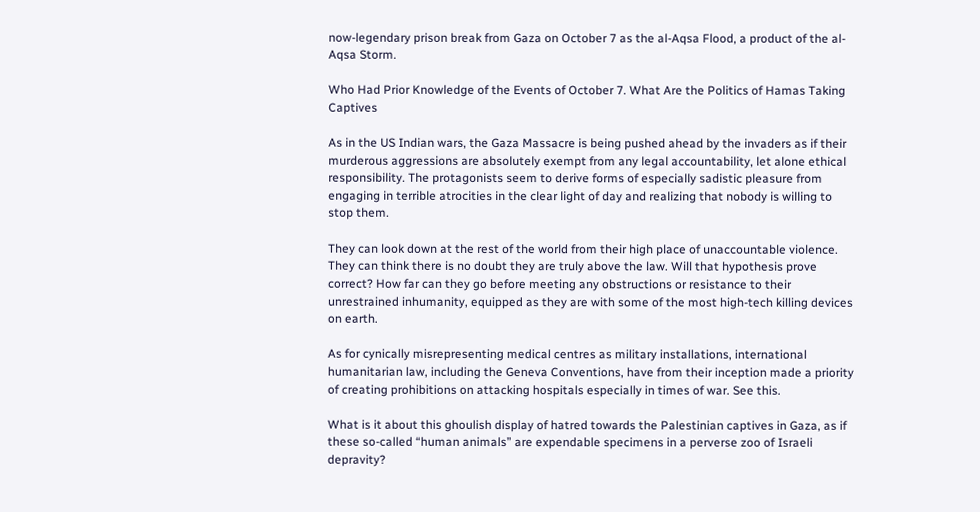now-legendary prison break from Gaza on October 7 as the al-Aqsa Flood, a product of the al-Aqsa Storm.

Who Had Prior Knowledge of the Events of October 7. What Are the Politics of Hamas Taking Captives

As in the US Indian wars, the Gaza Massacre is being pushed ahead by the invaders as if their murderous aggressions are absolutely exempt from any legal accountability, let alone ethical responsibility. The protagonists seem to derive forms of especially sadistic pleasure from engaging in terrible atrocities in the clear light of day and realizing that nobody is willing to stop them.

They can look down at the rest of the world from their high place of unaccountable violence. They can think there is no doubt they are truly above the law. Will that hypothesis prove correct? How far can they go before meeting any obstructions or resistance to their unrestrained inhumanity, equipped as they are with some of the most high-tech killing devices on earth.

As for cynically misrepresenting medical centres as military installations, international humanitarian law, including the Geneva Conventions, have from their inception made a priority of creating prohibitions on attacking hospitals especially in times of war. See this.

What is it about this ghoulish display of hatred towards the Palestinian captives in Gaza, as if these so-called “human animals” are expendable specimens in a perverse zoo of Israeli depravity?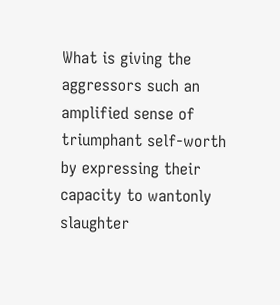What is giving the aggressors such an amplified sense of triumphant self-worth by expressing their capacity to wantonly slaughter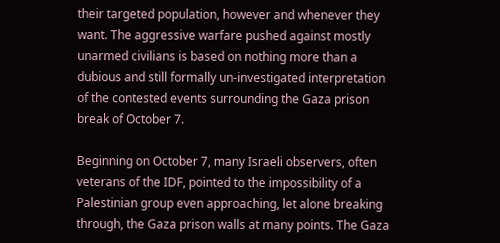their targeted population, however and whenever they want. The aggressive warfare pushed against mostly unarmed civilians is based on nothing more than a dubious and still formally un-investigated interpretation of the contested events surrounding the Gaza prison break of October 7.

Beginning on October 7, many Israeli observers, often veterans of the IDF, pointed to the impossibility of a Palestinian group even approaching, let alone breaking through, the Gaza prison walls at many points. The Gaza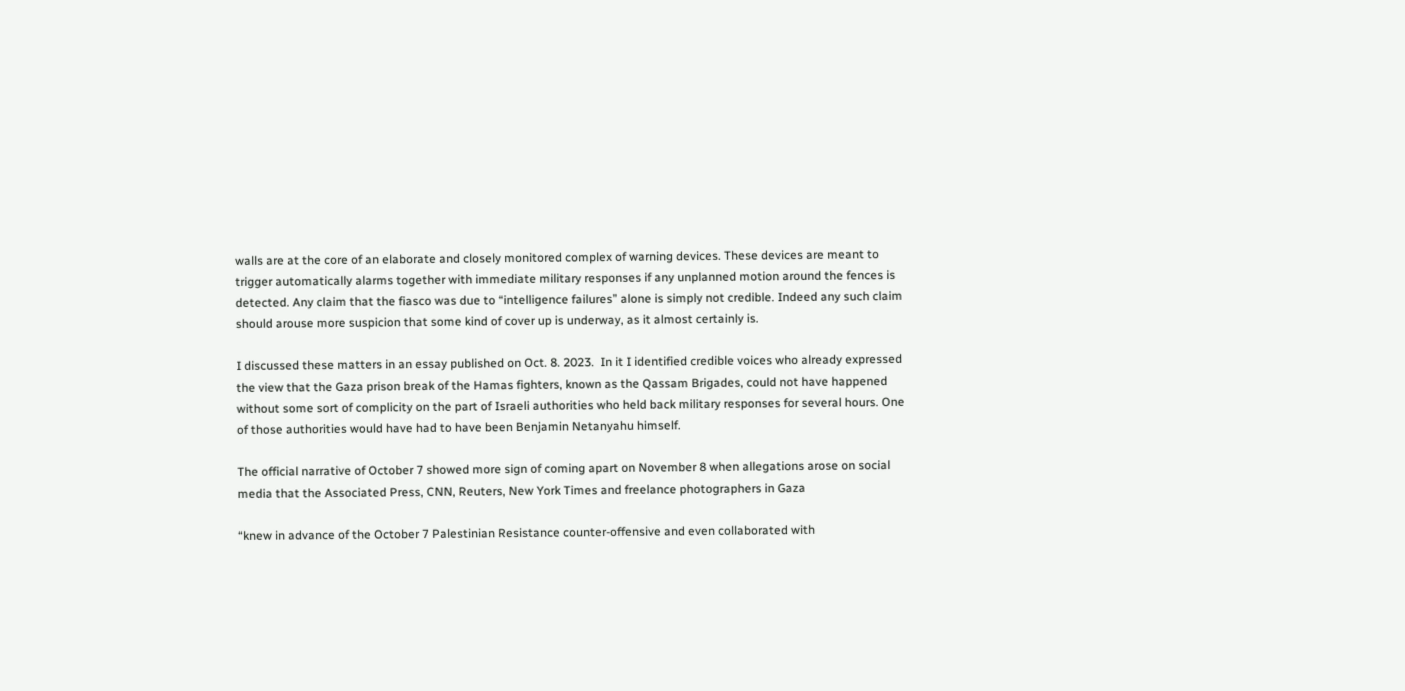walls are at the core of an elaborate and closely monitored complex of warning devices. These devices are meant to trigger automatically alarms together with immediate military responses if any unplanned motion around the fences is detected. Any claim that the fiasco was due to “intelligence failures” alone is simply not credible. Indeed any such claim should arouse more suspicion that some kind of cover up is underway, as it almost certainly is.

I discussed these matters in an essay published on Oct. 8. 2023.  In it I identified credible voices who already expressed the view that the Gaza prison break of the Hamas fighters, known as the Qassam Brigades, could not have happened without some sort of complicity on the part of Israeli authorities who held back military responses for several hours. One of those authorities would have had to have been Benjamin Netanyahu himself.

The official narrative of October 7 showed more sign of coming apart on November 8 when allegations arose on social media that the Associated Press, CNN, Reuters, New York Times and freelance photographers in Gaza

“knew in advance of the October 7 Palestinian Resistance counter-offensive and even collaborated with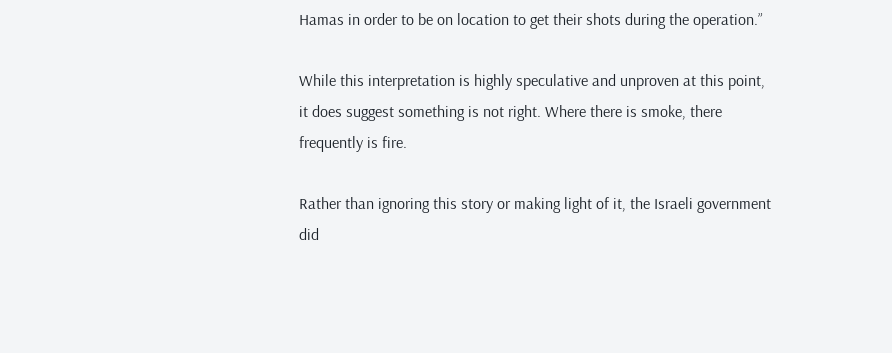Hamas in order to be on location to get their shots during the operation.”

While this interpretation is highly speculative and unproven at this point, it does suggest something is not right. Where there is smoke, there frequently is fire.

Rather than ignoring this story or making light of it, the Israeli government did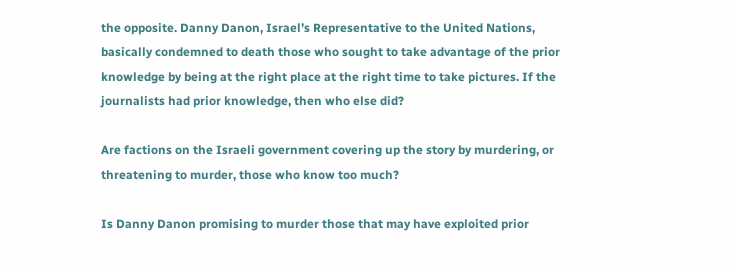the opposite. Danny Danon, Israel’s Representative to the United Nations, basically condemned to death those who sought to take advantage of the prior knowledge by being at the right place at the right time to take pictures. If the journalists had prior knowledge, then who else did?

Are factions on the Israeli government covering up the story by murdering, or threatening to murder, those who know too much?

Is Danny Danon promising to murder those that may have exploited prior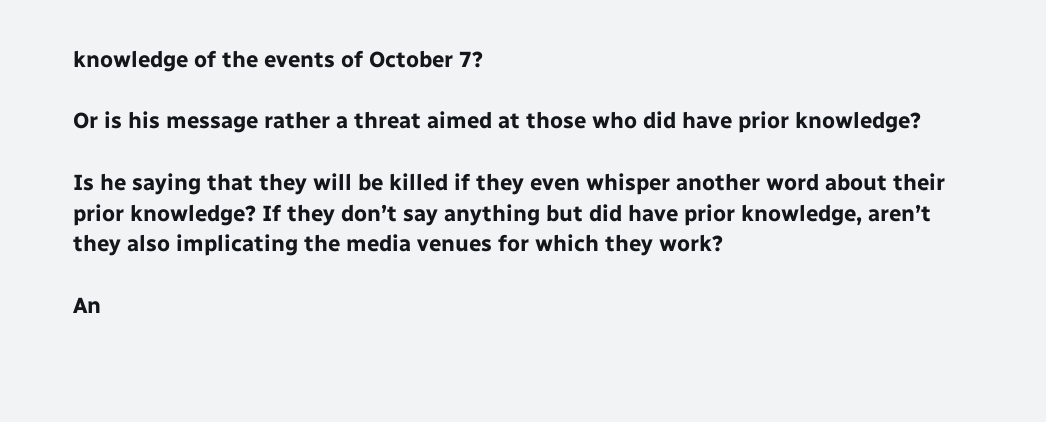knowledge of the events of October 7?

Or is his message rather a threat aimed at those who did have prior knowledge?

Is he saying that they will be killed if they even whisper another word about their prior knowledge? If they don’t say anything but did have prior knowledge, aren’t they also implicating the media venues for which they work?

An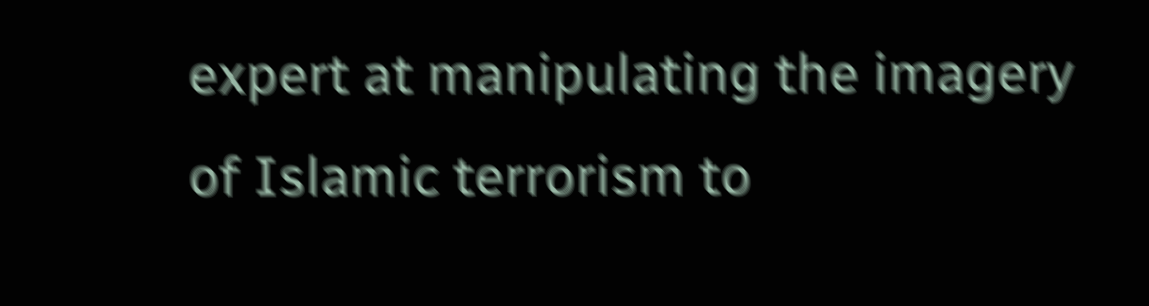expert at manipulating the imagery of Islamic terrorism to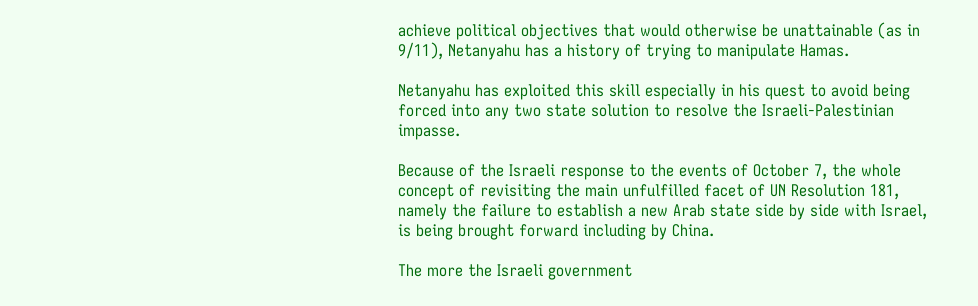achieve political objectives that would otherwise be unattainable (as in 9/11), Netanyahu has a history of trying to manipulate Hamas.

Netanyahu has exploited this skill especially in his quest to avoid being forced into any two state solution to resolve the Israeli-Palestinian impasse.

Because of the Israeli response to the events of October 7, the whole concept of revisiting the main unfulfilled facet of UN Resolution 181, namely the failure to establish a new Arab state side by side with Israel, is being brought forward including by China.

The more the Israeli government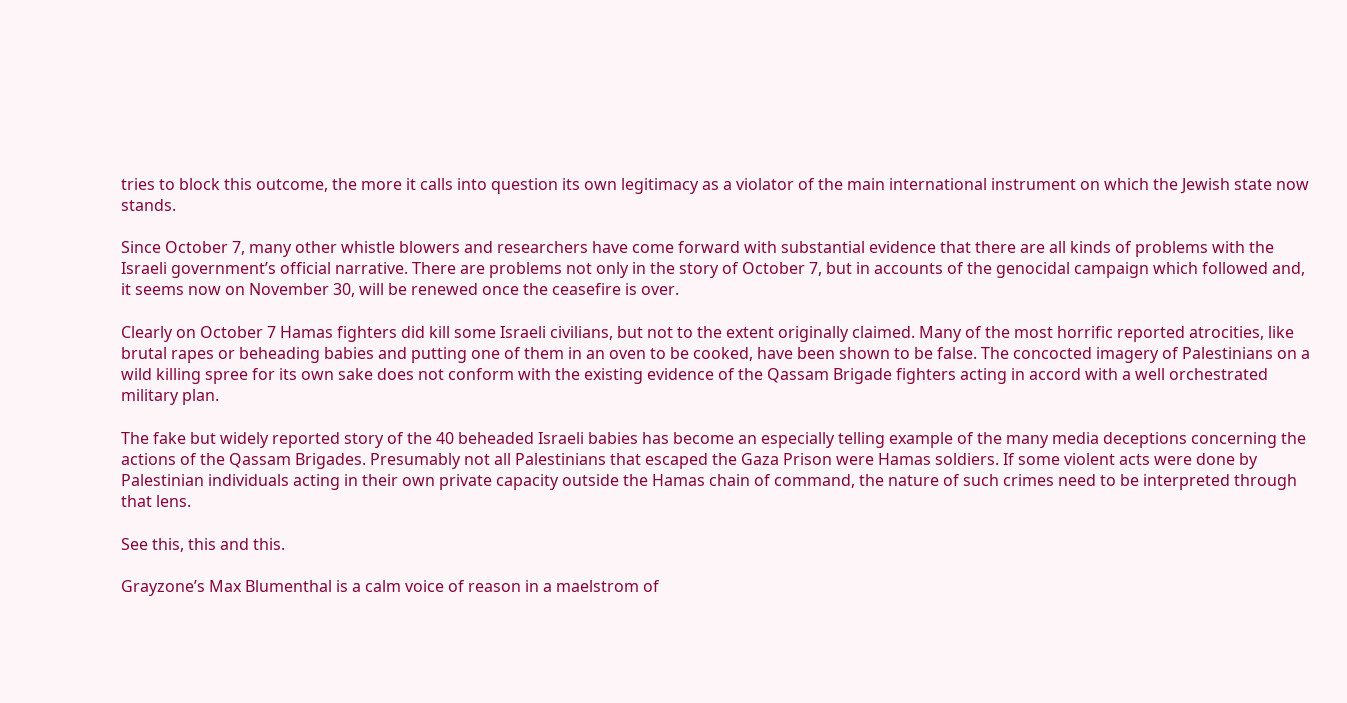tries to block this outcome, the more it calls into question its own legitimacy as a violator of the main international instrument on which the Jewish state now stands.

Since October 7, many other whistle blowers and researchers have come forward with substantial evidence that there are all kinds of problems with the Israeli government’s official narrative. There are problems not only in the story of October 7, but in accounts of the genocidal campaign which followed and, it seems now on November 30, will be renewed once the ceasefire is over.

Clearly on October 7 Hamas fighters did kill some Israeli civilians, but not to the extent originally claimed. Many of the most horrific reported atrocities, like brutal rapes or beheading babies and putting one of them in an oven to be cooked, have been shown to be false. The concocted imagery of Palestinians on a wild killing spree for its own sake does not conform with the existing evidence of the Qassam Brigade fighters acting in accord with a well orchestrated military plan.

The fake but widely reported story of the 40 beheaded Israeli babies has become an especially telling example of the many media deceptions concerning the actions of the Qassam Brigades. Presumably not all Palestinians that escaped the Gaza Prison were Hamas soldiers. If some violent acts were done by Palestinian individuals acting in their own private capacity outside the Hamas chain of command, the nature of such crimes need to be interpreted through that lens.

See this, this and this.

Grayzone’s Max Blumenthal is a calm voice of reason in a maelstrom of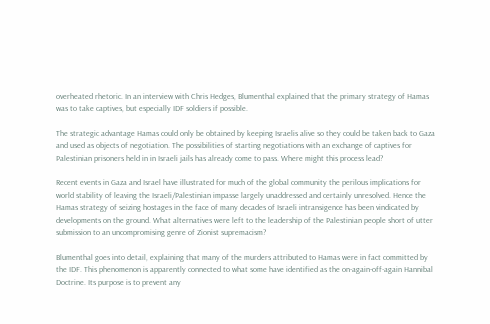overheated rhetoric. In an interview with Chris Hedges, Blumenthal explained that the primary strategy of Hamas was to take captives, but especially IDF soldiers if possible.

The strategic advantage Hamas could only be obtained by keeping Israelis alive so they could be taken back to Gaza and used as objects of negotiation. The possibilities of starting negotiations with an exchange of captives for Palestinian prisoners held in in Israeli jails has already come to pass. Where might this process lead?

Recent events in Gaza and Israel have illustrated for much of the global community the perilous implications for world stability of leaving the Israeli/Palestinian impasse largely unaddressed and certainly unresolved. Hence the Hamas strategy of seizing hostages in the face of many decades of Israeli intransigence has been vindicated by developments on the ground. What alternatives were left to the leadership of the Palestinian people short of utter submission to an uncompromising genre of Zionist supremacism?

Blumenthal goes into detail, explaining that many of the murders attributed to Hamas were in fact committed by the IDF. This phenomenon is apparently connected to what some have identified as the on-again-off-again Hannibal Doctrine. Its purpose is to prevent any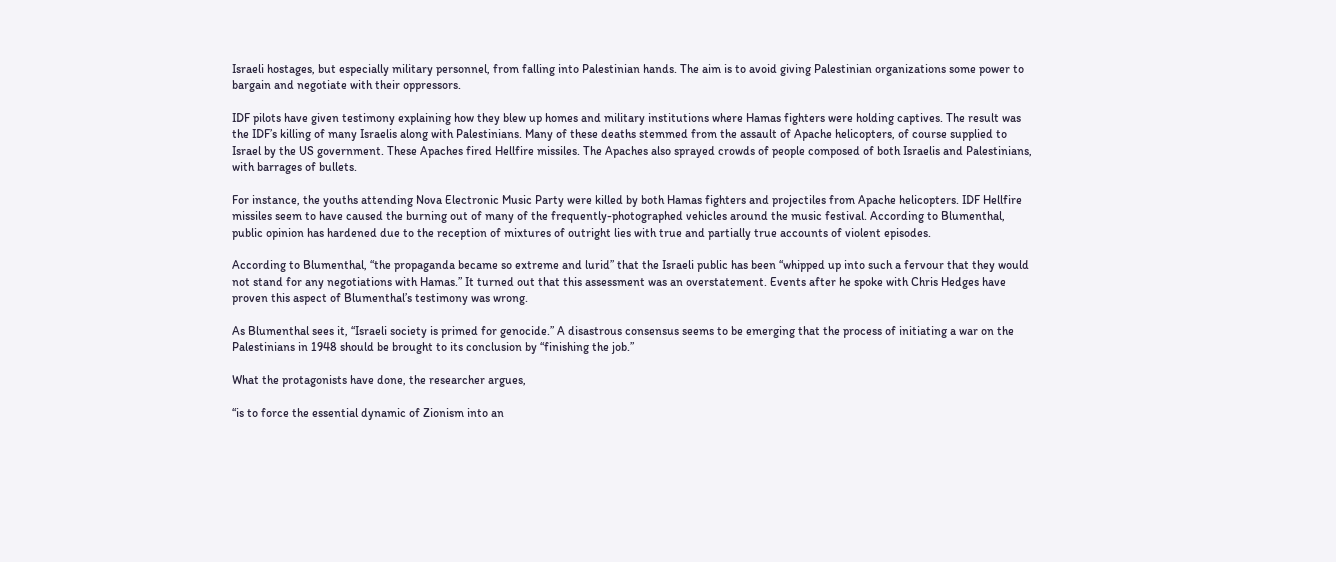Israeli hostages, but especially military personnel, from falling into Palestinian hands. The aim is to avoid giving Palestinian organizations some power to bargain and negotiate with their oppressors.

IDF pilots have given testimony explaining how they blew up homes and military institutions where Hamas fighters were holding captives. The result was the IDF’s killing of many Israelis along with Palestinians. Many of these deaths stemmed from the assault of Apache helicopters, of course supplied to Israel by the US government. These Apaches fired Hellfire missiles. The Apaches also sprayed crowds of people composed of both Israelis and Palestinians, with barrages of bullets.

For instance, the youths attending Nova Electronic Music Party were killed by both Hamas fighters and projectiles from Apache helicopters. IDF Hellfire missiles seem to have caused the burning out of many of the frequently-photographed vehicles around the music festival. According to Blumenthal, public opinion has hardened due to the reception of mixtures of outright lies with true and partially true accounts of violent episodes.

According to Blumenthal, “the propaganda became so extreme and lurid” that the Israeli public has been “whipped up into such a fervour that they would not stand for any negotiations with Hamas.” It turned out that this assessment was an overstatement. Events after he spoke with Chris Hedges have proven this aspect of Blumenthal’s testimony was wrong.

As Blumenthal sees it, “Israeli society is primed for genocide.” A disastrous consensus seems to be emerging that the process of initiating a war on the Palestinians in 1948 should be brought to its conclusion by “finishing the job.”

What the protagonists have done, the researcher argues,

“is to force the essential dynamic of Zionism into an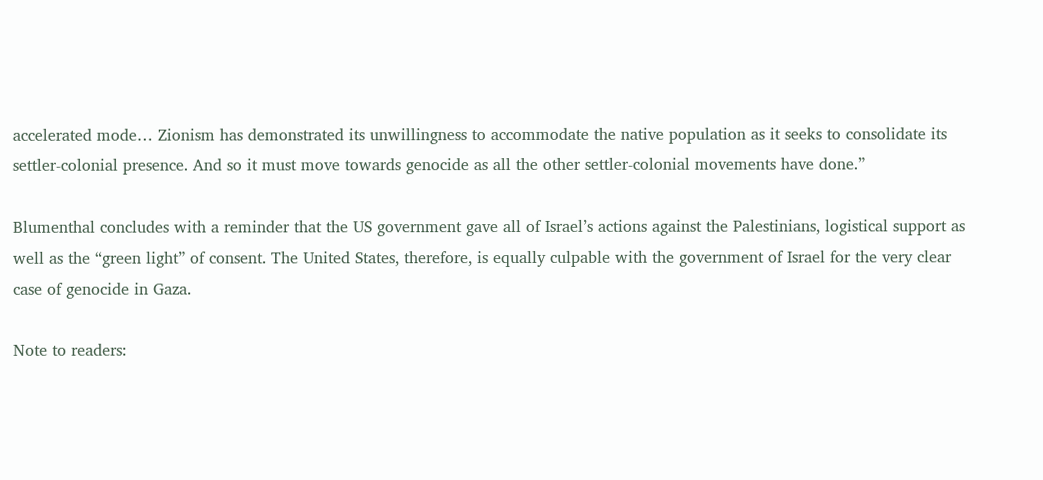accelerated mode… Zionism has demonstrated its unwillingness to accommodate the native population as it seeks to consolidate its settler-colonial presence. And so it must move towards genocide as all the other settler-colonial movements have done.”

Blumenthal concludes with a reminder that the US government gave all of Israel’s actions against the Palestinians, logistical support as well as the “green light” of consent. The United States, therefore, is equally culpable with the government of Israel for the very clear case of genocide in Gaza.

Note to readers: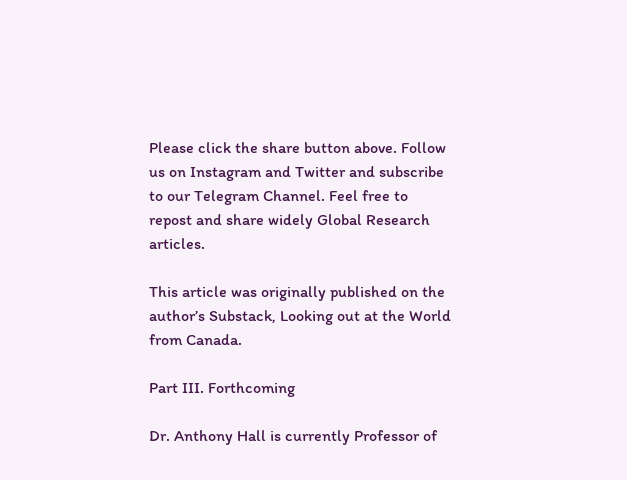Please click the share button above. Follow us on Instagram and Twitter and subscribe to our Telegram Channel. Feel free to repost and share widely Global Research articles.

This article was originally published on the author’s Substack, Looking out at the World from Canada.

Part III. Forthcoming

Dr. Anthony Hall is currently Professor of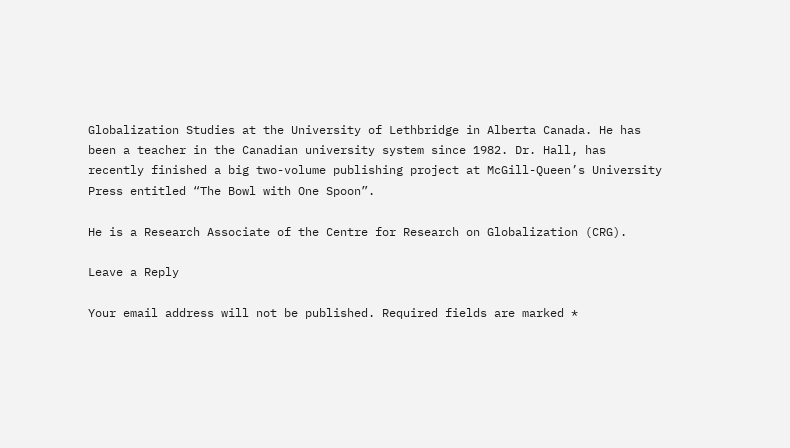Globalization Studies at the University of Lethbridge in Alberta Canada. He has been a teacher in the Canadian university system since 1982. Dr. Hall, has recently finished a big two-volume publishing project at McGill-Queen’s University Press entitled “The Bowl with One Spoon”.

He is a Research Associate of the Centre for Research on Globalization (CRG).

Leave a Reply

Your email address will not be published. Required fields are marked *